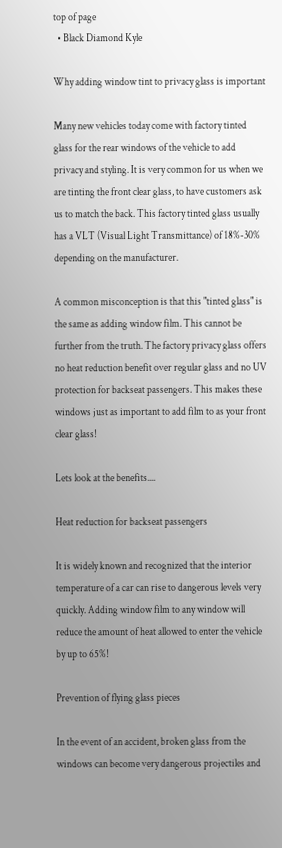top of page
  • Black Diamond Kyle

Why adding window tint to privacy glass is important

Many new vehicles today come with factory tinted glass for the rear windows of the vehicle to add privacy and styling. It is very common for us when we are tinting the front clear glass, to have customers ask us to match the back. This factory tinted glass usually has a VLT (Visual Light Transmittance) of 18%-30% depending on the manufacturer.

A common misconception is that this "tinted glass" is the same as adding window film. This cannot be further from the truth. The factory privacy glass offers no heat reduction benefit over regular glass and no UV protection for backseat passengers. This makes these windows just as important to add film to as your front clear glass!

Lets look at the benefits....

Heat reduction for backseat passengers

It is widely known and recognized that the interior temperature of a car can rise to dangerous levels very quickly. Adding window film to any window will reduce the amount of heat allowed to enter the vehicle by up to 65%!

Prevention of flying glass pieces

In the event of an accident, broken glass from the windows can become very dangerous projectiles and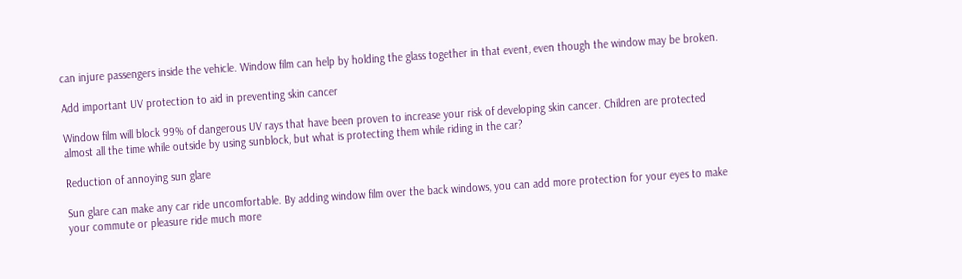can injure passengers inside the vehicle. Window film can help by holding the glass together in that event, even though the window may be broken.

Add important UV protection to aid in preventing skin cancer

Window film will block 99% of dangerous UV rays that have been proven to increase your risk of developing skin cancer. Children are protected almost all the time while outside by using sunblock, but what is protecting them while riding in the car?

Reduction of annoying sun glare

Sun glare can make any car ride uncomfortable. By adding window film over the back windows, you can add more protection for your eyes to make your commute or pleasure ride much more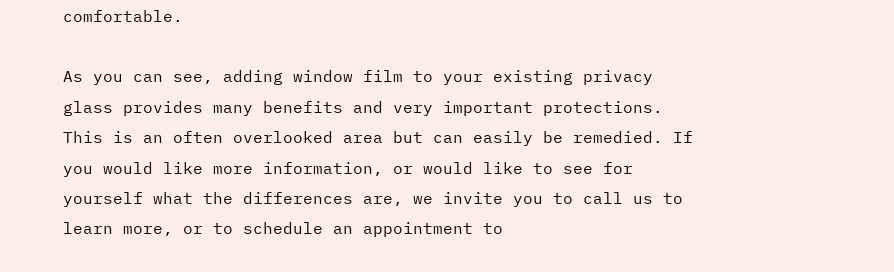comfortable.

As you can see, adding window film to your existing privacy glass provides many benefits and very important protections. This is an often overlooked area but can easily be remedied. If you would like more information, or would like to see for yourself what the differences are, we invite you to call us to learn more, or to schedule an appointment to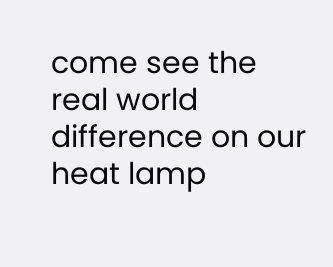come see the real world difference on our heat lamp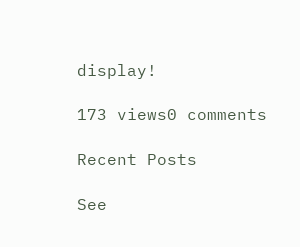display!

173 views0 comments

Recent Posts

See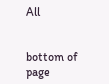All


bottom of page